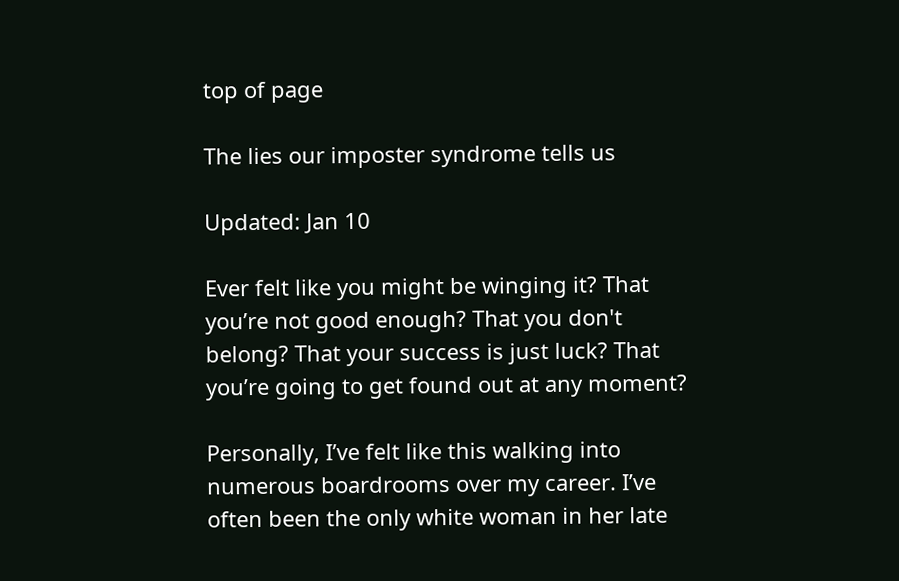top of page

The lies our imposter syndrome tells us

Updated: Jan 10

Ever felt like you might be winging it? That you’re not good enough? That you don't belong? That your success is just luck? That you’re going to get found out at any moment?

Personally, I’ve felt like this walking into numerous boardrooms over my career. I’ve often been the only white woman in her late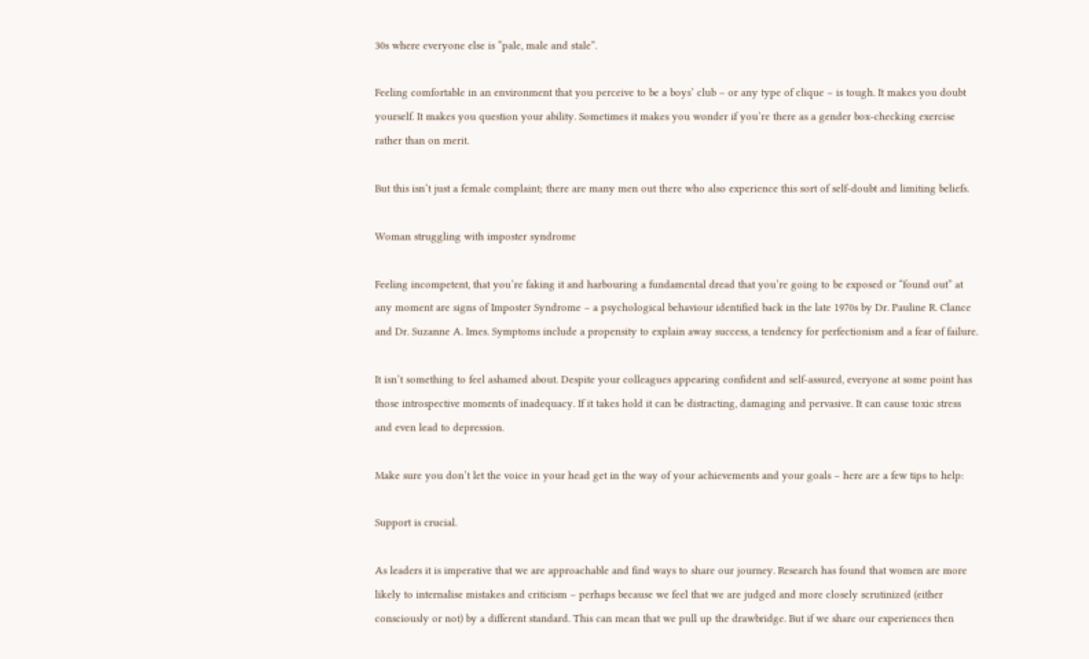30s where everyone else is “pale, male and stale”.

Feeling comfortable in an environment that you perceive to be a boys’ club – or any type of clique – is tough. It makes you doubt yourself. It makes you question your ability. Sometimes it makes you wonder if you’re there as a gender box-checking exercise rather than on merit.

But this isn’t just a female complaint; there are many men out there who also experience this sort of self-doubt and limiting beliefs.

Woman struggling with imposter syndrome

Feeling incompetent, that you’re faking it and harbouring a fundamental dread that you’re going to be exposed or “found out” at any moment are signs of Imposter Syndrome – a psychological behaviour identified back in the late 1970s by Dr. Pauline R. Clance and Dr. Suzanne A. Imes. Symptoms include a propensity to explain away success, a tendency for perfectionism and a fear of failure.

It isn’t something to feel ashamed about. Despite your colleagues appearing confident and self-assured, everyone at some point has those introspective moments of inadequacy. If it takes hold it can be distracting, damaging and pervasive. It can cause toxic stress and even lead to depression.

Make sure you don’t let the voice in your head get in the way of your achievements and your goals – here are a few tips to help:

Support is crucial.

As leaders it is imperative that we are approachable and find ways to share our journey. Research has found that women are more likely to internalise mistakes and criticism – perhaps because we feel that we are judged and more closely scrutinized (either consciously or not) by a different standard. This can mean that we pull up the drawbridge. But if we share our experiences then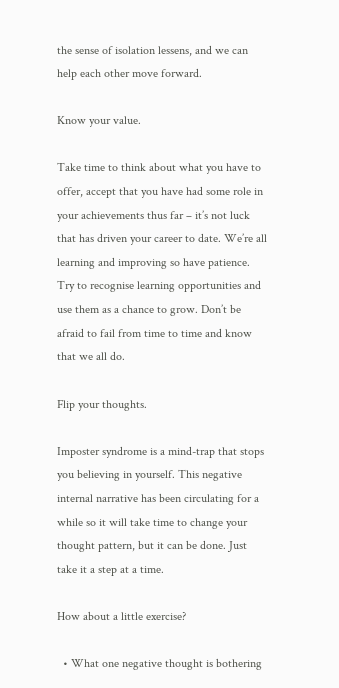the sense of isolation lessens, and we can help each other move forward.

Know your value.

Take time to think about what you have to offer, accept that you have had some role in your achievements thus far – it’s not luck that has driven your career to date. We’re all learning and improving so have patience. Try to recognise learning opportunities and use them as a chance to grow. Don’t be afraid to fail from time to time and know that we all do.

Flip your thoughts.

Imposter syndrome is a mind-trap that stops you believing in yourself. This negative internal narrative has been circulating for a while so it will take time to change your thought pattern, but it can be done. Just take it a step at a time.

How about a little exercise?

  • What one negative thought is bothering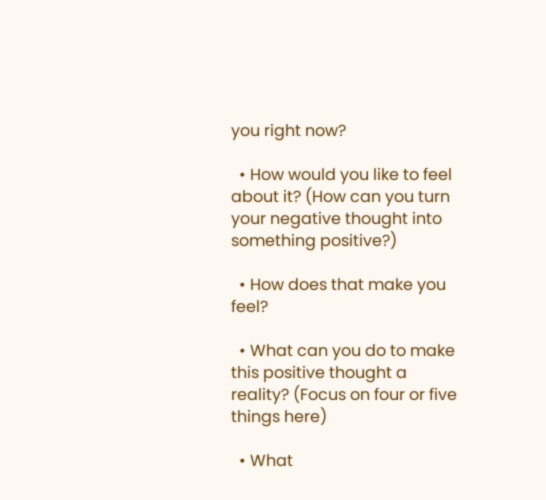you right now?

  • How would you like to feel about it? (How can you turn your negative thought into something positive?)

  • How does that make you feel?

  • What can you do to make this positive thought a reality? (Focus on four or five things here)

  • What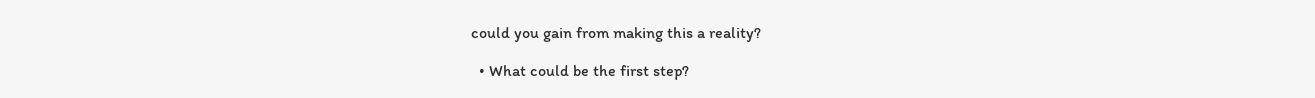could you gain from making this a reality?

  • What could be the first step?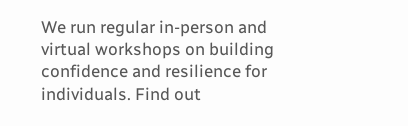We run regular in-person and virtual workshops on building confidence and resilience for individuals. Find out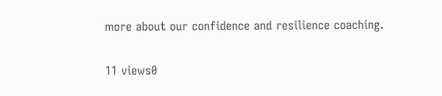more about our confidence and resilience coaching.

11 views0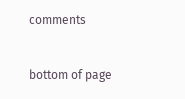comments


bottom of page